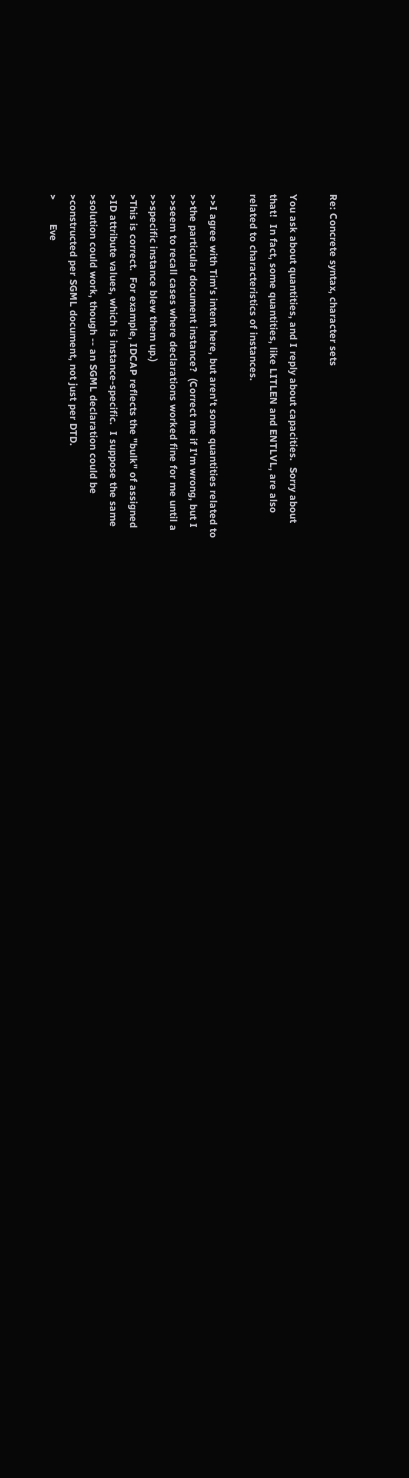Re: Concrete syntax, character sets

You ask about quantities, and I reply about capacities.  Sorry about
that!  In fact, some quantities, like LITLEN and ENTLVL, are also
related to characteristics of instances.

>>I agree with Tim's intent here, but aren't some quantities related to
>>the particular document instance?  (Correct me if I'm wrong, but I
>>seem to recall cases where declarations worked fine for me until a
>>specific instance blew them up.)
>This is correct.  For example, IDCAP reflects the "bulk" of assigned
>ID attribute values, which is instance-specific.  I suppose the same
>solution could work, though -- an SGML declaration could be
>constructed per SGML document, not just per DTD.
>        Eve